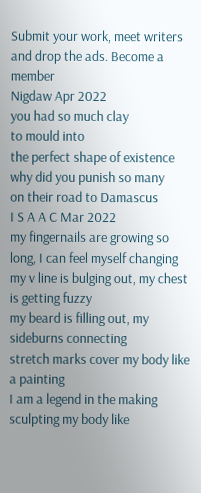Submit your work, meet writers and drop the ads. Become a member
Nigdaw Apr 2022
you had so much clay
to mould into
the perfect shape of existence
why did you punish so many
on their road to Damascus
I S A A C Mar 2022
my fingernails are growing so long, I can feel myself changing
my v line is bulging out, my chest is getting fuzzy
my beard is filling out, my sideburns connecting
stretch marks cover my body like a painting
I am a legend in the making
sculpting my body like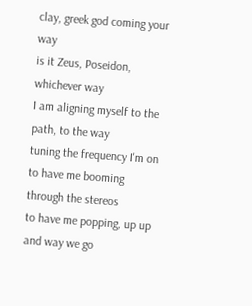clay, greek god coming your way
is it Zeus, Poseidon, whichever way
I am aligning myself to the path, to the way
tuning the frequency I'm on
to have me booming through the stereos
to have me popping, up up and way we go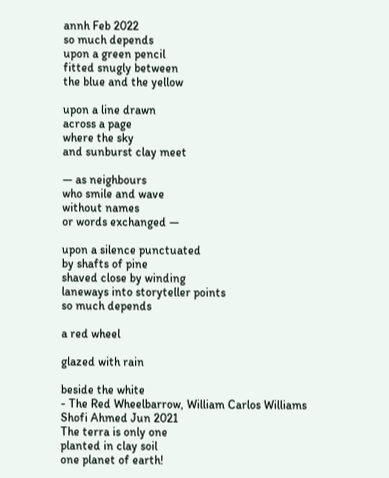annh Feb 2022
so much depends
upon a green pencil
fitted snugly between
the blue and the yellow

upon a line drawn
across a page
where the sky
and sunburst clay meet

— as neighbours
who smile and wave
without names
or words exchanged —

upon a silence punctuated
by shafts of pine
shaved close by winding
laneways into storyteller points
so much depends

a red wheel

glazed with rain

beside the white
- The Red Wheelbarrow, William Carlos Williams
Shofi Ahmed Jun 2021
The terra is only one
planted in clay soil
one planet of earth!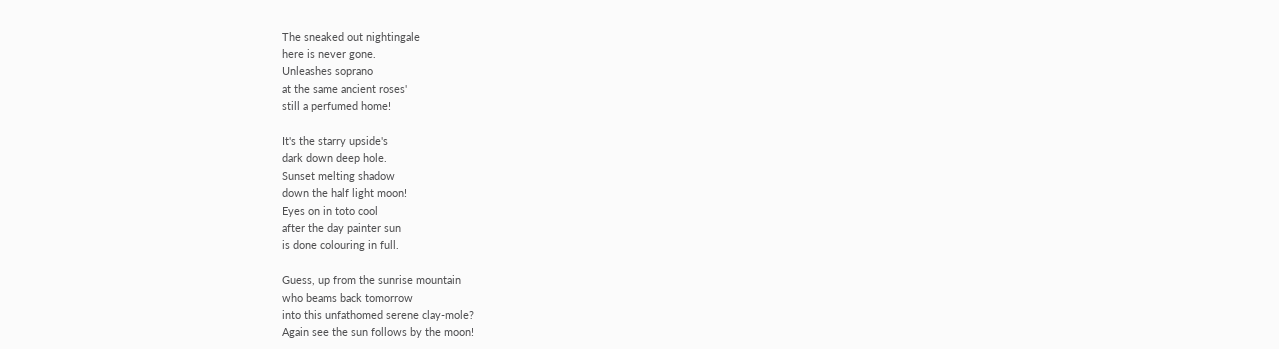The sneaked out nightingale
here is never gone.
Unleashes soprano
at the same ancient roses'
still a perfumed home!

It's the starry upside's
dark down deep hole.
Sunset melting shadow
down the half light moon!
Eyes on in toto cool
after the day painter sun
is done colouring in full.

Guess, up from the sunrise mountain
who beams back tomorrow
into this unfathomed serene clay-mole?
Again see the sun follows by the moon!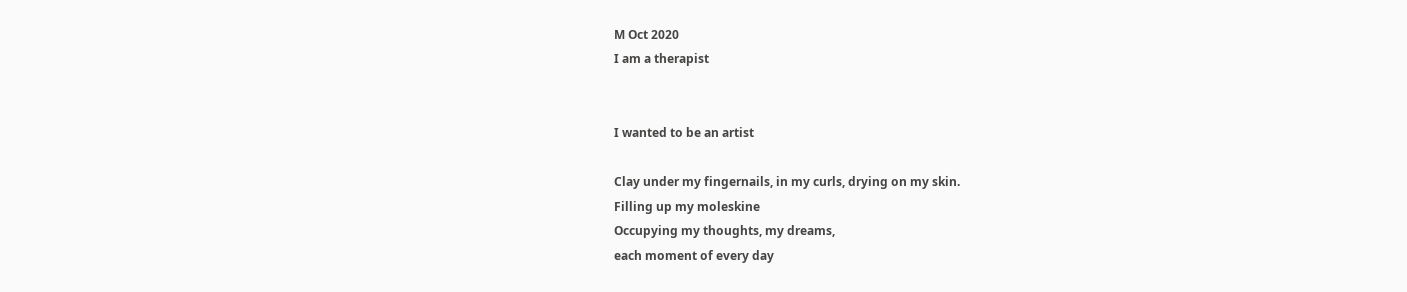M Oct 2020
I am a therapist


I wanted to be an artist

Clay under my fingernails, in my curls, drying on my skin.
Filling up my moleskine
Occupying my thoughts, my dreams,
each moment of every day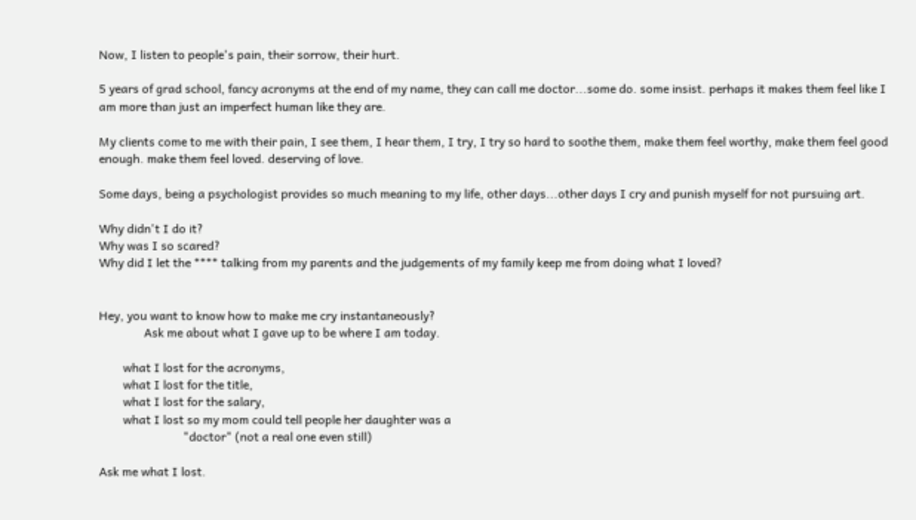Now, I listen to people's pain, their sorrow, their hurt.

5 years of grad school, fancy acronyms at the end of my name, they can call me doctor...some do. some insist. perhaps it makes them feel like I am more than just an imperfect human like they are.

My clients come to me with their pain, I see them, I hear them, I try, I try so hard to soothe them, make them feel worthy, make them feel good enough. make them feel loved. deserving of love.

Some days, being a psychologist provides so much meaning to my life, other days...other days I cry and punish myself for not pursuing art.

Why didn't I do it?
Why was I so scared?
Why did I let the **** talking from my parents and the judgements of my family keep me from doing what I loved?


Hey, you want to know how to make me cry instantaneously?
               Ask me about what I gave up to be where I am today.

        what I lost for the acronyms,
        what I lost for the title,
        what I lost for the salary,
        what I lost so my mom could tell people her daughter was a
                            "doctor" (not a real one even still)

Ask me what I lost.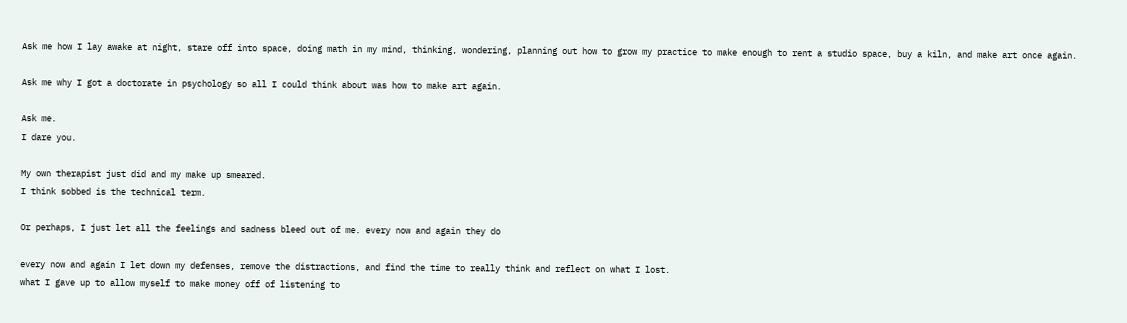Ask me how I lay awake at night, stare off into space, doing math in my mind, thinking, wondering, planning out how to grow my practice to make enough to rent a studio space, buy a kiln, and make art once again.

Ask me why I got a doctorate in psychology so all I could think about was how to make art again.

Ask me.
I dare you.

My own therapist just did and my make up smeared.
I think sobbed is the technical term.

Or perhaps, I just let all the feelings and sadness bleed out of me. every now and again they do

every now and again I let down my defenses, remove the distractions, and find the time to really think and reflect on what I lost.
what I gave up to allow myself to make money off of listening to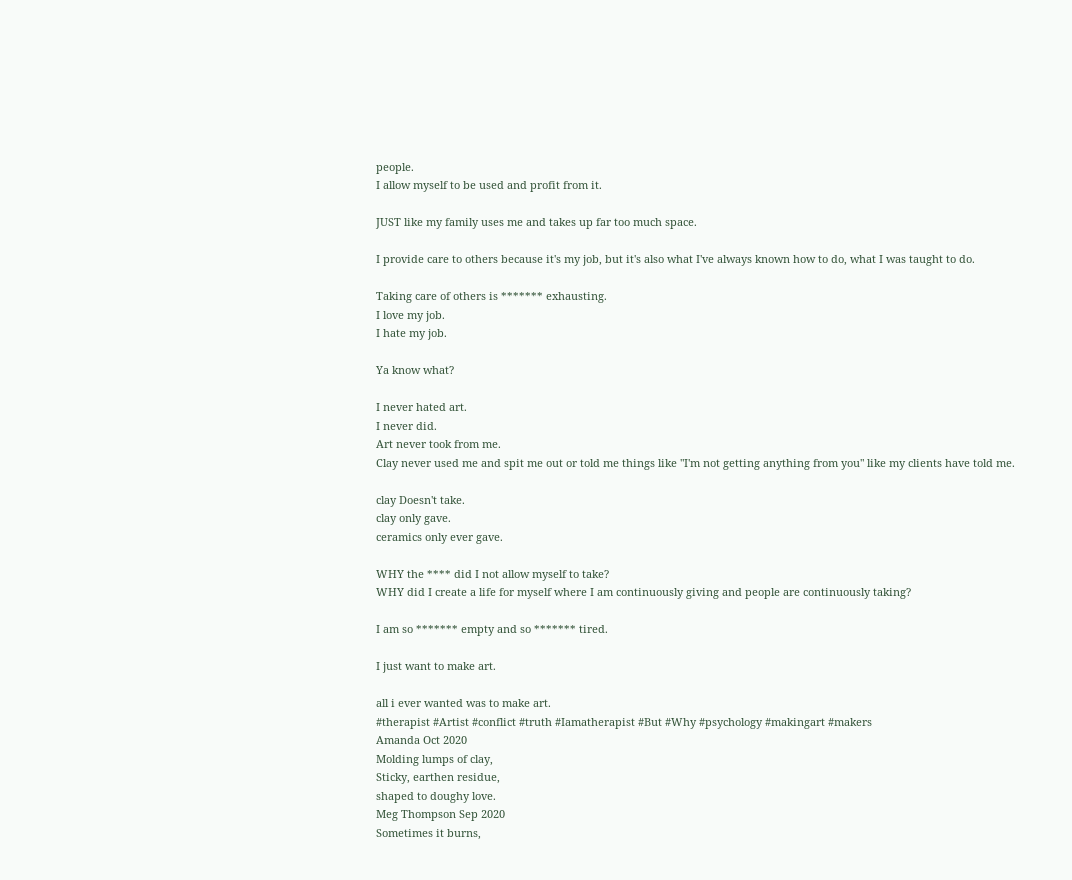people.
I allow myself to be used and profit from it.

JUST like my family uses me and takes up far too much space.

I provide care to others because it's my job, but it's also what I've always known how to do, what I was taught to do.

Taking care of others is ******* exhausting.
I love my job.
I hate my job.

Ya know what?

I never hated art.
I never did.
Art never took from me.
Clay never used me and spit me out or told me things like "I'm not getting anything from you" like my clients have told me.

clay Doesn't take.
clay only gave.
ceramics only ever gave.

WHY the **** did I not allow myself to take?
WHY did I create a life for myself where I am continuously giving and people are continuously taking?

I am so ******* empty and so ******* tired.

I just want to make art.

all i ever wanted was to make art.
#therapist #Artist #conflict #truth #Iamatherapist #But #Why #psychology #makingart #makers
Amanda Oct 2020
Molding lumps of clay,
Sticky, earthen residue,
shaped to doughy love.
Meg Thompson Sep 2020
Sometimes it burns,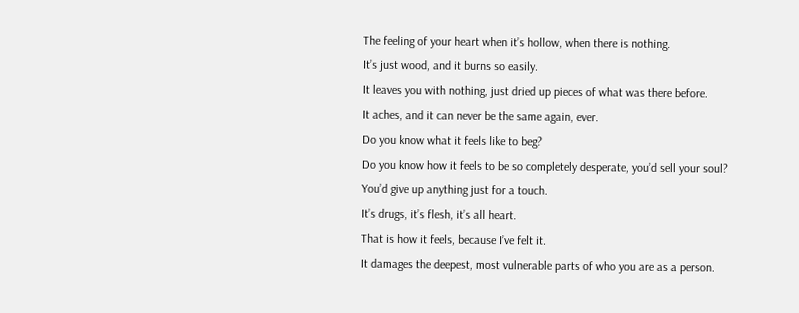The feeling of your heart when it’s hollow, when there is nothing.
It’s just wood, and it burns so easily.
It leaves you with nothing, just dried up pieces of what was there before.
It aches, and it can never be the same again, ever.
Do you know what it feels like to beg?
Do you know how it feels to be so completely desperate, you’d sell your soul?
You’d give up anything just for a touch.
It’s drugs, it’s flesh, it’s all heart.
That is how it feels, because I’ve felt it.
It damages the deepest, most vulnerable parts of who you are as a person.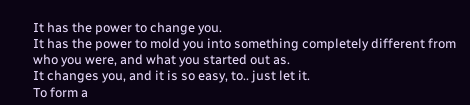It has the power to change you.
It has the power to mold you into something completely different from who you were, and what you started out as.
It changes you, and it is so easy, to.. just let it.
To form a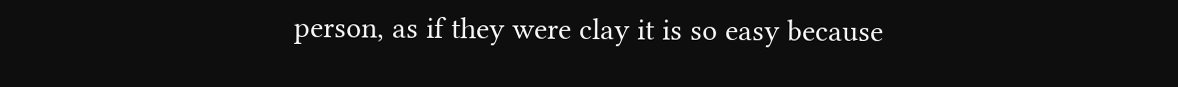person, as if they were clay it is so easy because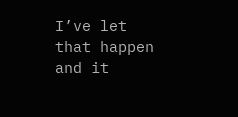I’ve let that happen and it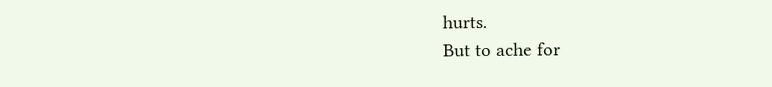hurts.
But to ache for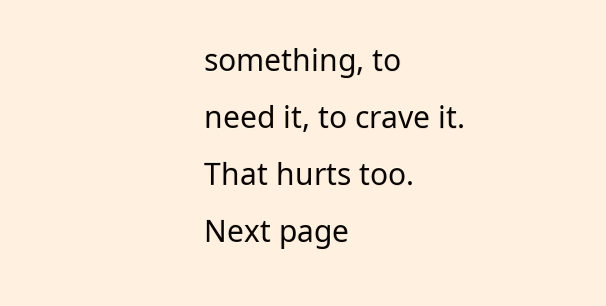something, to need it, to crave it.
That hurts too.
Next page